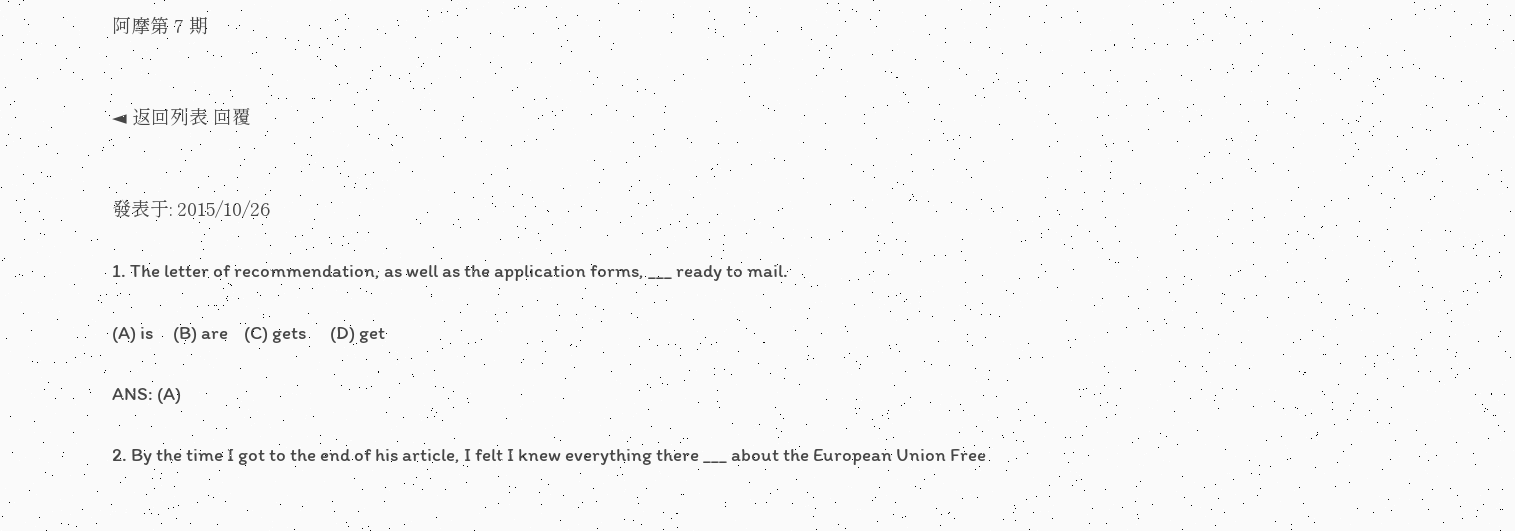阿摩第 7 期


◄ 返回列表 回覆


發表于: 2015/10/26

1. The letter of recommendation, as well as the application forms, ___ ready to mail.

(A) is     (B) are    (C) gets      (D) get

ANS: (A)

2. By the time I got to the end of his article, I felt I knew everything there ___ about the European Union Free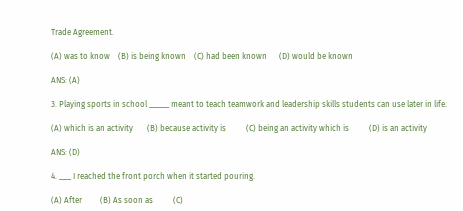Trade Agreement.

(A) was to know    (B) is being known    (C) had been known      (D) would be known

ANS: (A)

3. Playing sports in school _____ meant to teach teamwork and leadership skills students can use later in life.

(A) which is an activity       (B) because activity is          (C) being an activity which is          (D) is an activity

ANS: (D)

4. ___ I reached the front porch when it started pouring.

(A) After         (B) As soon as          (C)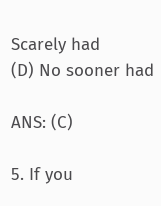Scarely had        (D) No sooner had

ANS: (C)

5. If you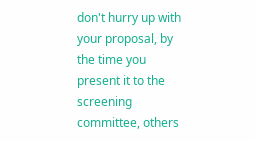don't hurry up with your proposal, by the time you present it to the screening committee, others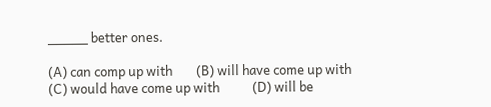_____ better ones.

(A) can comp up with        (B) will have come up with         (C) would have come up with           (D) will be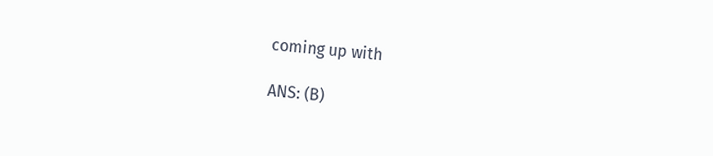coming up with

ANS: (B)